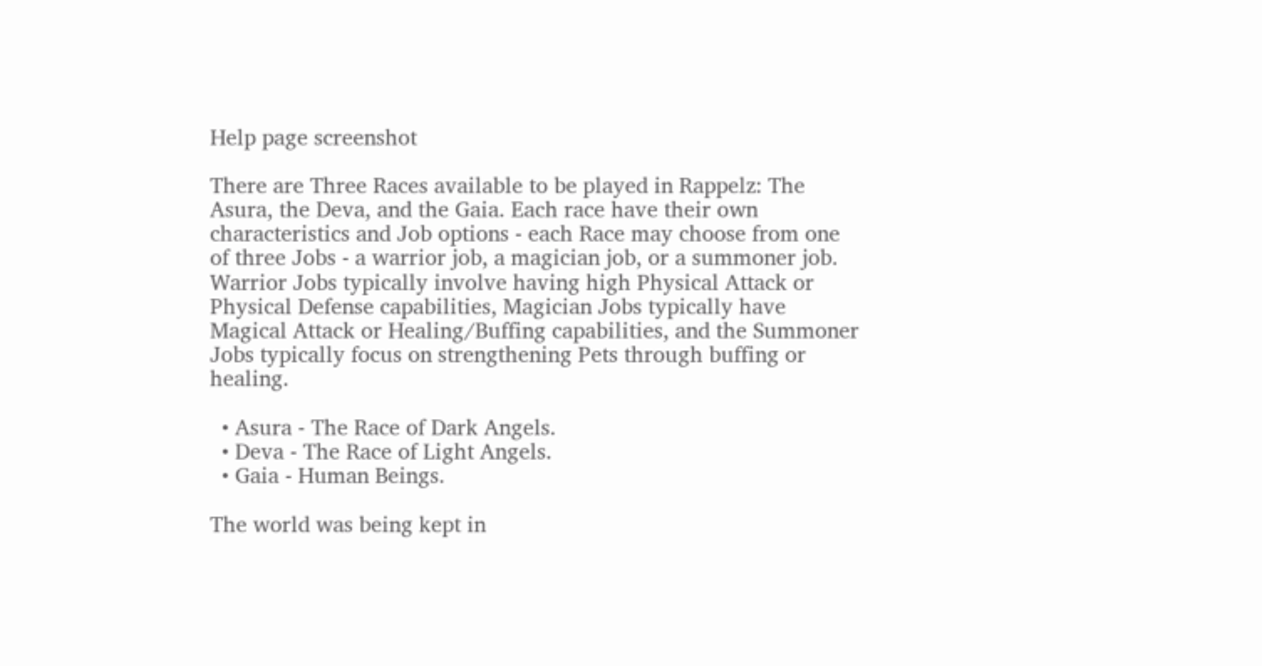Help page screenshot

There are Three Races available to be played in Rappelz: The Asura, the Deva, and the Gaia. Each race have their own characteristics and Job options - each Race may choose from one of three Jobs - a warrior job, a magician job, or a summoner job. Warrior Jobs typically involve having high Physical Attack or Physical Defense capabilities, Magician Jobs typically have Magical Attack or Healing/Buffing capabilities, and the Summoner Jobs typically focus on strengthening Pets through buffing or healing.

  • Asura - The Race of Dark Angels.
  • Deva - The Race of Light Angels.
  • Gaia - Human Beings.

The world was being kept in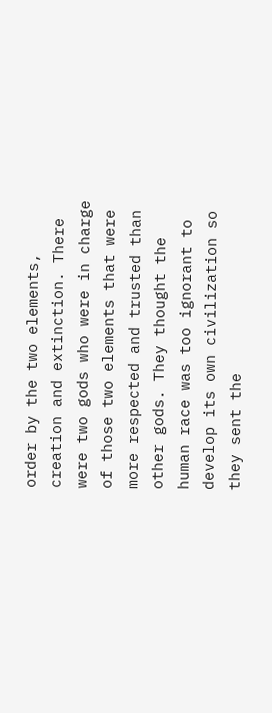order by the two elements, creation and extinction. There were two gods who were in charge of those two elements that were more respected and trusted than other gods. They thought the human race was too ignorant to develop its own civilization so they sent the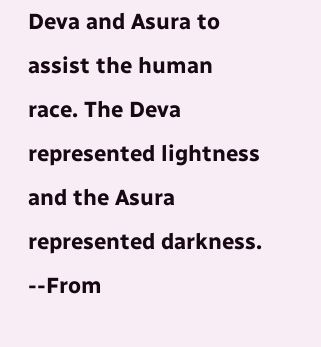Deva and Asura to assist the human race. The Deva represented lightness and the Asura represented darkness. --From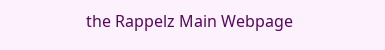the Rappelz Main Webpage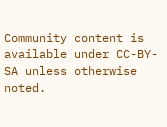Community content is available under CC-BY-SA unless otherwise noted.